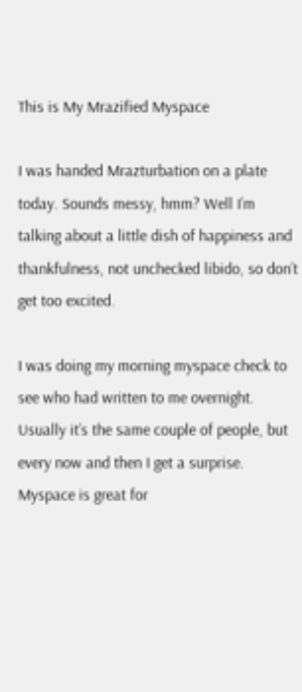This is My Mrazified Myspace

I was handed Mrazturbation on a plate today. Sounds messy, hmm? Well I’m talking about a little dish of happiness and thankfulness, not unchecked libido, so don’t get too excited.

I was doing my morning myspace check to see who had written to me overnight. Usually it’s the same couple of people, but every now and then I get a surprise. Myspace is great for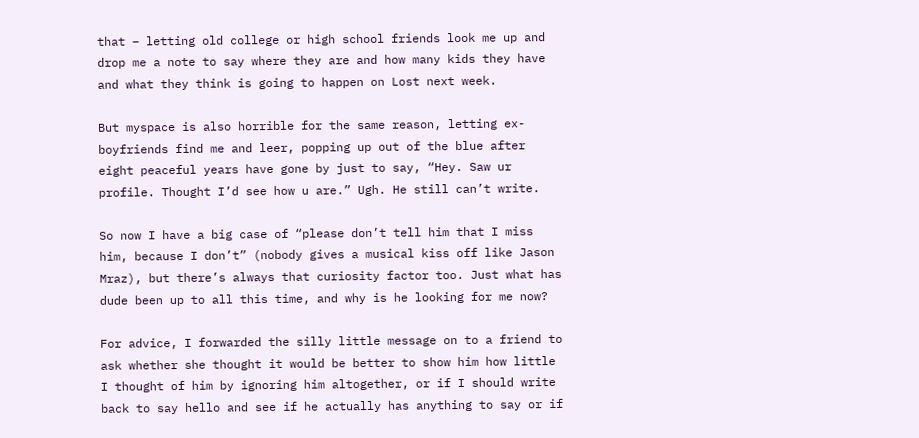that – letting old college or high school friends look me up and drop me a note to say where they are and how many kids they have and what they think is going to happen on Lost next week.

But myspace is also horrible for the same reason, letting ex-boyfriends find me and leer, popping up out of the blue after eight peaceful years have gone by just to say, “Hey. Saw ur profile. Thought I’d see how u are.” Ugh. He still can’t write.

So now I have a big case of “please don’t tell him that I miss him, because I don’t” (nobody gives a musical kiss off like Jason Mraz), but there’s always that curiosity factor too. Just what has dude been up to all this time, and why is he looking for me now?

For advice, I forwarded the silly little message on to a friend to ask whether she thought it would be better to show him how little I thought of him by ignoring him altogether, or if I should write back to say hello and see if he actually has anything to say or if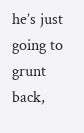he’s just going to grunt back,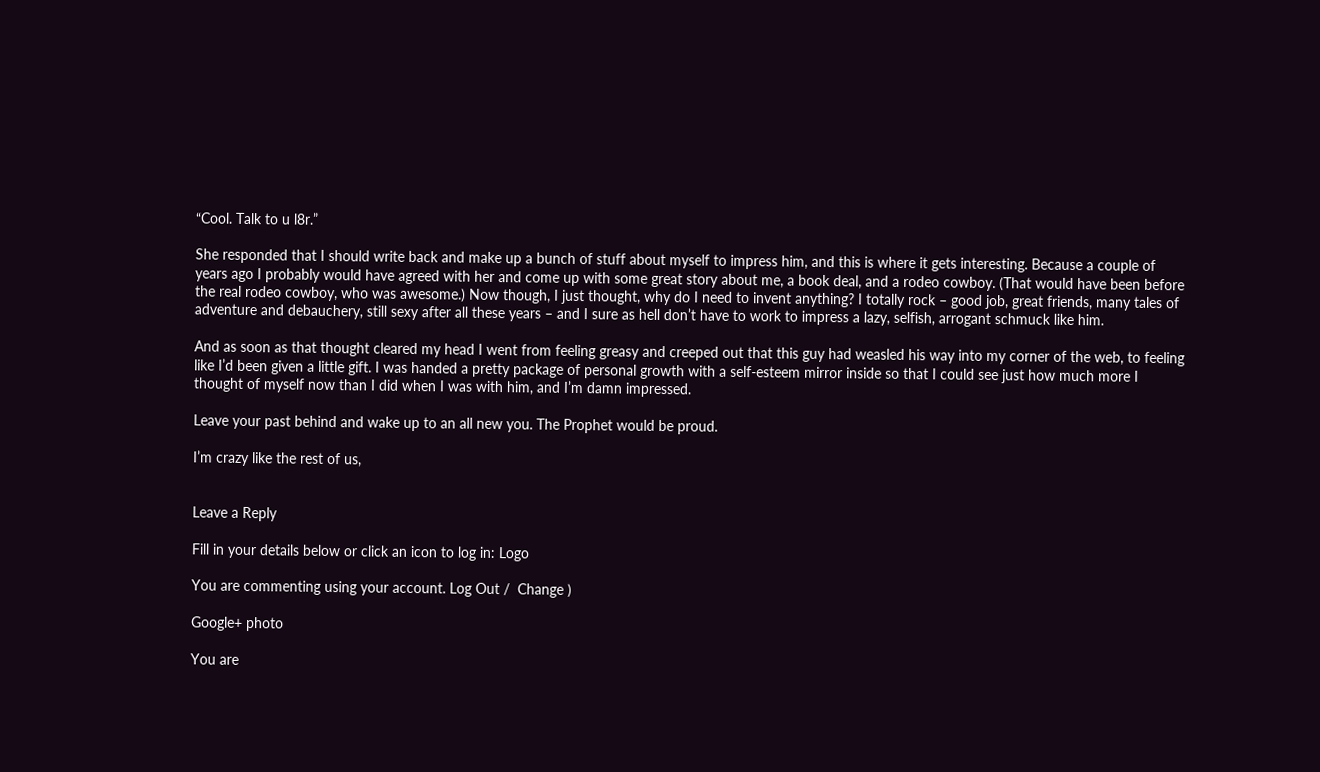“Cool. Talk to u l8r.”

She responded that I should write back and make up a bunch of stuff about myself to impress him, and this is where it gets interesting. Because a couple of years ago I probably would have agreed with her and come up with some great story about me, a book deal, and a rodeo cowboy. (That would have been before the real rodeo cowboy, who was awesome.) Now though, I just thought, why do I need to invent anything? I totally rock – good job, great friends, many tales of adventure and debauchery, still sexy after all these years – and I sure as hell don’t have to work to impress a lazy, selfish, arrogant schmuck like him.

And as soon as that thought cleared my head I went from feeling greasy and creeped out that this guy had weasled his way into my corner of the web, to feeling like I’d been given a little gift. I was handed a pretty package of personal growth with a self-esteem mirror inside so that I could see just how much more I thought of myself now than I did when I was with him, and I’m damn impressed.

Leave your past behind and wake up to an all new you. The Prophet would be proud.

I’m crazy like the rest of us,


Leave a Reply

Fill in your details below or click an icon to log in: Logo

You are commenting using your account. Log Out /  Change )

Google+ photo

You are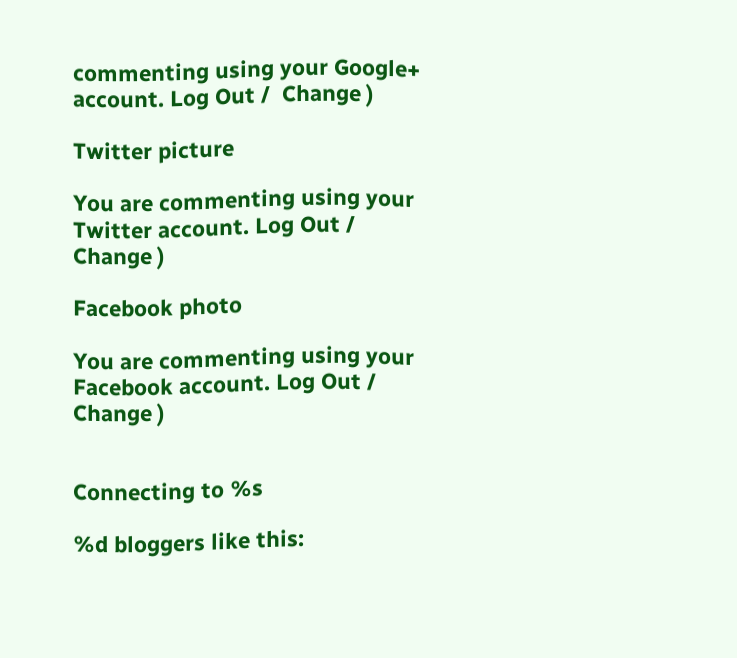commenting using your Google+ account. Log Out /  Change )

Twitter picture

You are commenting using your Twitter account. Log Out /  Change )

Facebook photo

You are commenting using your Facebook account. Log Out /  Change )


Connecting to %s

%d bloggers like this: